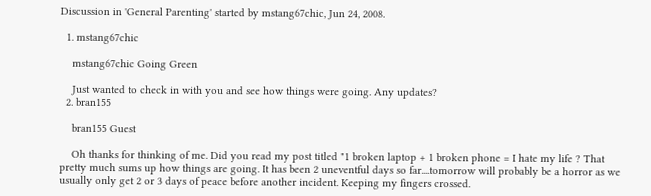Discussion in 'General Parenting' started by mstang67chic, Jun 24, 2008.

  1. mstang67chic

    mstang67chic Going Green

    Just wanted to check in with you and see how things were going. Any updates?
  2. bran155

    bran155 Guest

    Oh thanks for thinking of me. Did you read my post titled "1 broken laptop + 1 broken phone = I hate my life ? That pretty much sums up how things are going. It has been 2 uneventful days so far....tomorrow will probably be a horror as we usually only get 2 or 3 days of peace before another incident. Keeping my fingers crossed.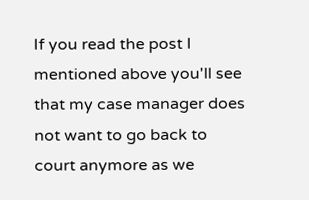If you read the post I mentioned above you'll see that my case manager does not want to go back to court anymore as we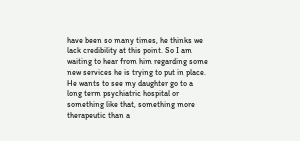have been so many times, he thinks we lack credibility at this point. So I am waiting to hear from him regarding some new services he is trying to put in place. He wants to see my daughter go to a long term psychiatric hospital or something like that, something more therapeutic than a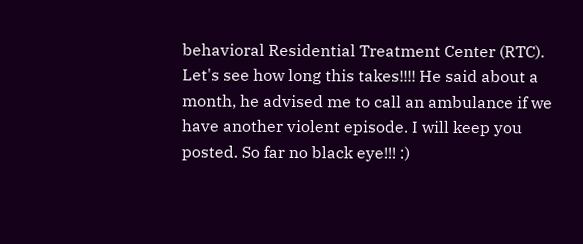behavioral Residential Treatment Center (RTC). Let's see how long this takes!!!! He said about a month, he advised me to call an ambulance if we have another violent episode. I will keep you posted. So far no black eye!!! :)